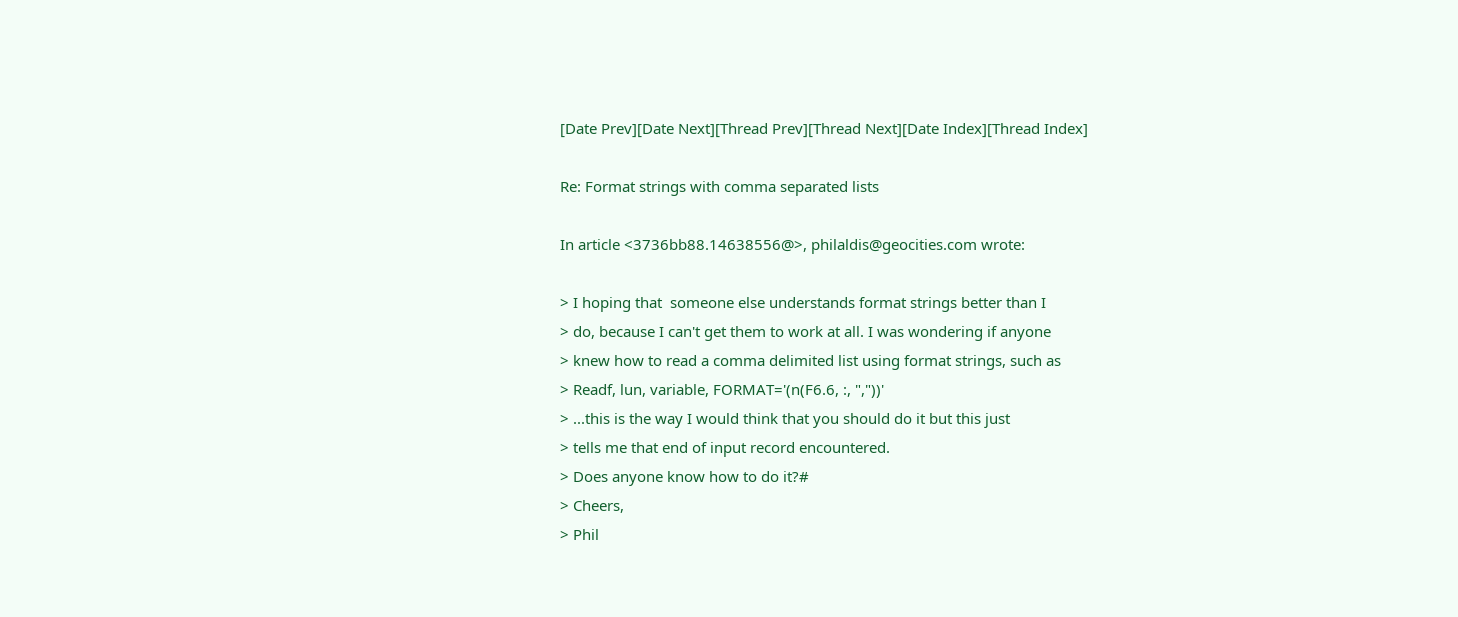[Date Prev][Date Next][Thread Prev][Thread Next][Date Index][Thread Index]

Re: Format strings with comma separated lists

In article <3736bb88.14638556@>, philaldis@geocities.com wrote:

> I hoping that  someone else understands format strings better than I
> do, because I can't get them to work at all. I was wondering if anyone
> knew how to read a comma delimited list using format strings, such as
> Readf, lun, variable, FORMAT='(n(F6.6, :, ","))'
> ...this is the way I would think that you should do it but this just
> tells me that end of input record encountered.
> Does anyone know how to do it?#
> Cheers,
> Phil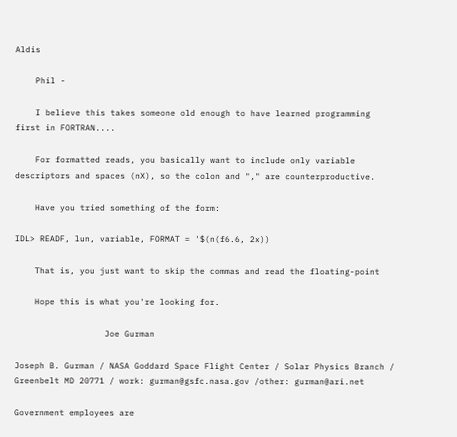Aldis

    Phil -

    I believe this takes someone old enough to have learned programming
first in FORTRAN....

    For formatted reads, you basically want to include only variable
descriptors and spaces (nX), so the colon and "," are counterproductive.

    Have you tried something of the form:

IDL> READF, lun, variable, FORMAT = '$(n(f6.6, 2x))

    That is, you just want to skip the commas and read the floating-point

    Hope this is what you're looking for.

                  Joe Gurman

Joseph B. Gurman / NASA Goddard Space Flight Center / Solar Physics Branch /
Greenbelt MD 20771 / work: gurman@gsfc.nasa.gov /other: gurman@ari.net

Government employees are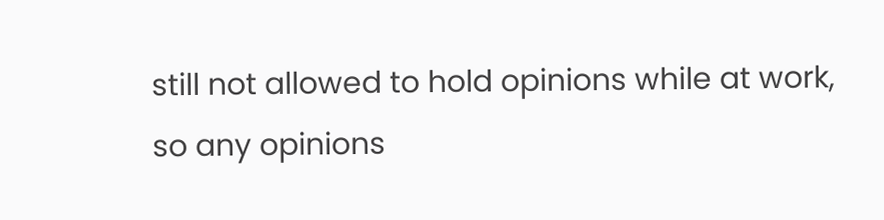still not allowed to hold opinions while at work,
so any opinions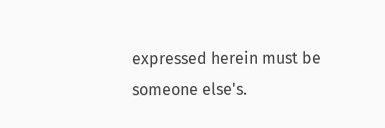expressed herein must be someone else's.